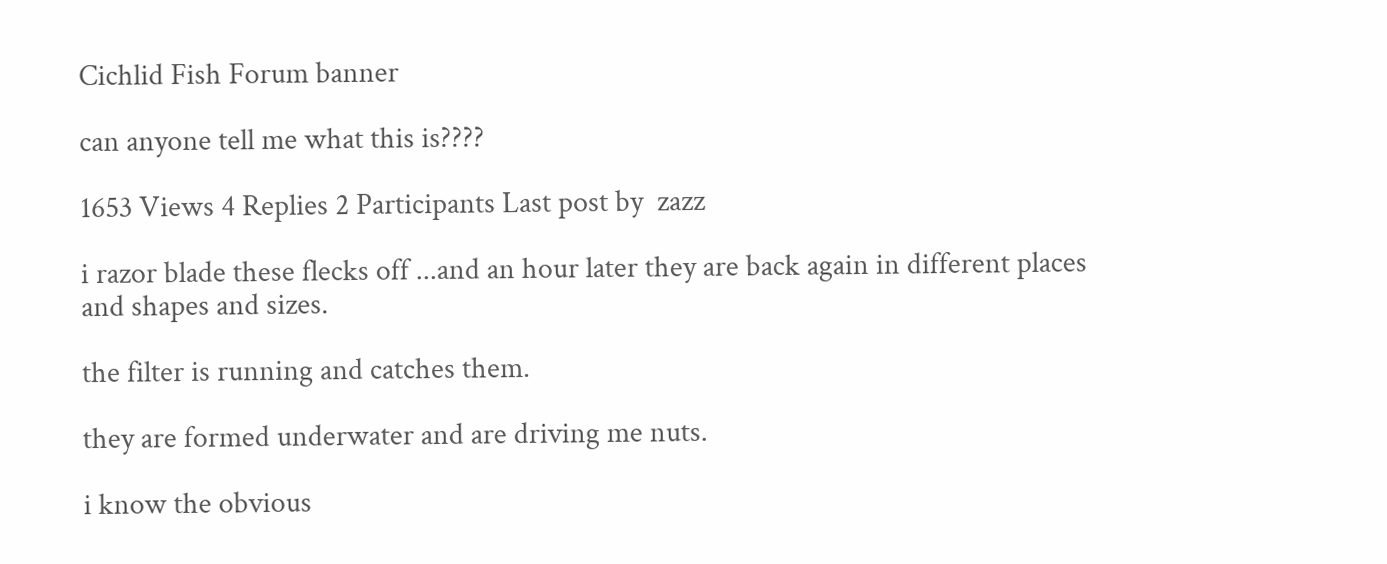Cichlid Fish Forum banner

can anyone tell me what this is????

1653 Views 4 Replies 2 Participants Last post by  zazz

i razor blade these flecks off ...and an hour later they are back again in different places and shapes and sizes.

the filter is running and catches them.

they are formed underwater and are driving me nuts.

i know the obvious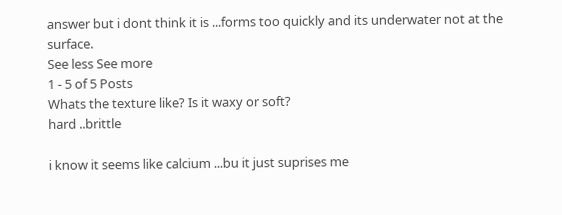answer but i dont think it is ...forms too quickly and its underwater not at the surface.
See less See more
1 - 5 of 5 Posts
Whats the texture like? Is it waxy or soft?
hard ..brittle

i know it seems like calcium ...bu it just suprises me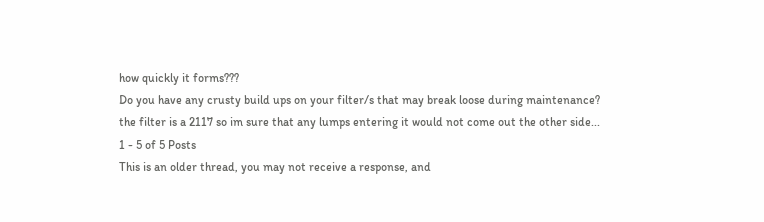how quickly it forms???
Do you have any crusty build ups on your filter/s that may break loose during maintenance?
the filter is a 2117 so im sure that any lumps entering it would not come out the other side...
1 - 5 of 5 Posts
This is an older thread, you may not receive a response, and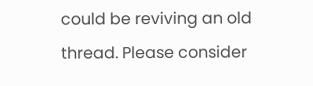could be reviving an old thread. Please consider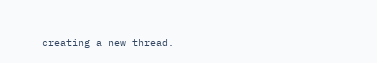creating a new thread.